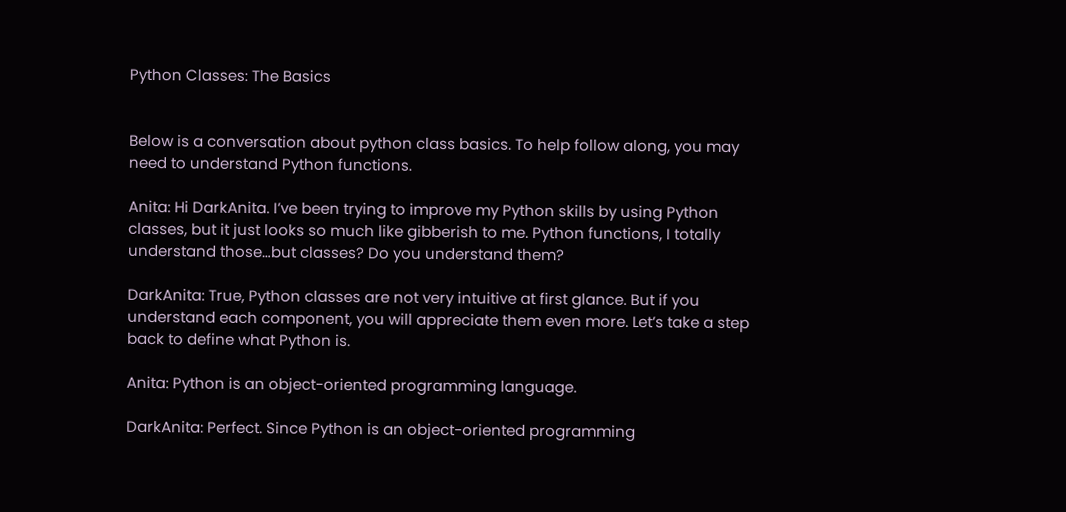Python Classes: The Basics


Below is a conversation about python class basics. To help follow along, you may need to understand Python functions.

Anita: Hi DarkAnita. I’ve been trying to improve my Python skills by using Python classes, but it just looks so much like gibberish to me. Python functions, I totally understand those…but classes? Do you understand them?

DarkAnita: True, Python classes are not very intuitive at first glance. But if you understand each component, you will appreciate them even more. Let’s take a step back to define what Python is.

Anita: Python is an object-oriented programming language.

DarkAnita: Perfect. Since Python is an object-oriented programming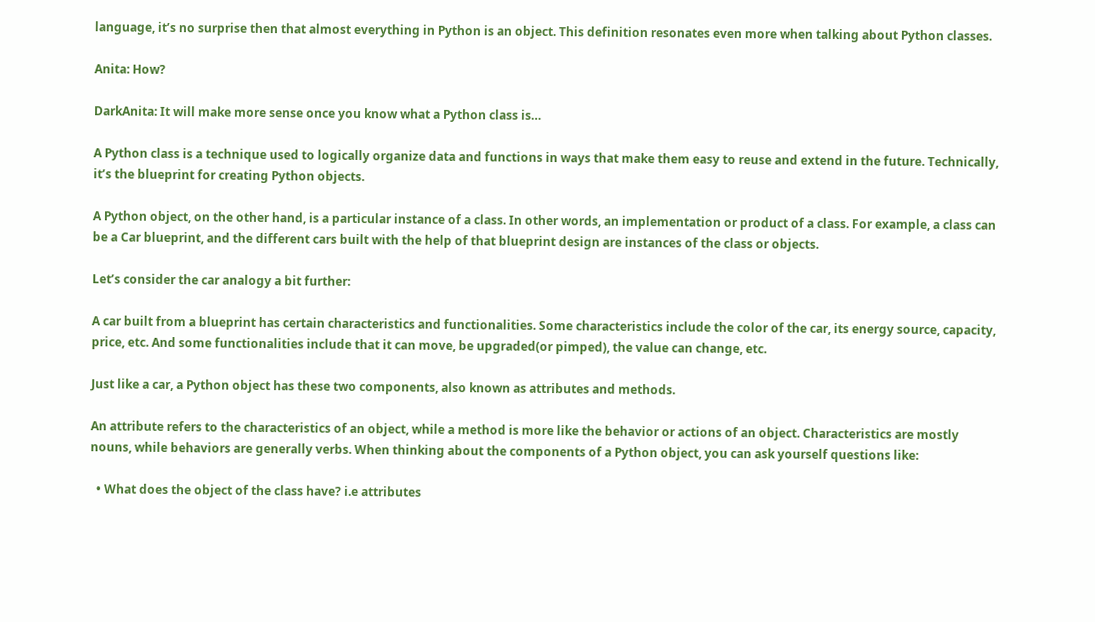language, it’s no surprise then that almost everything in Python is an object. This definition resonates even more when talking about Python classes.

Anita: How?

DarkAnita: It will make more sense once you know what a Python class is…

A Python class is a technique used to logically organize data and functions in ways that make them easy to reuse and extend in the future. Technically, it’s the blueprint for creating Python objects.

A Python object, on the other hand, is a particular instance of a class. In other words, an implementation or product of a class. For example, a class can be a Car blueprint, and the different cars built with the help of that blueprint design are instances of the class or objects.

Let’s consider the car analogy a bit further:

A car built from a blueprint has certain characteristics and functionalities. Some characteristics include the color of the car, its energy source, capacity, price, etc. And some functionalities include that it can move, be upgraded(or pimped), the value can change, etc.

Just like a car, a Python object has these two components, also known as attributes and methods.

An attribute refers to the characteristics of an object, while a method is more like the behavior or actions of an object. Characteristics are mostly nouns, while behaviors are generally verbs. When thinking about the components of a Python object, you can ask yourself questions like:

  • What does the object of the class have? i.e attributes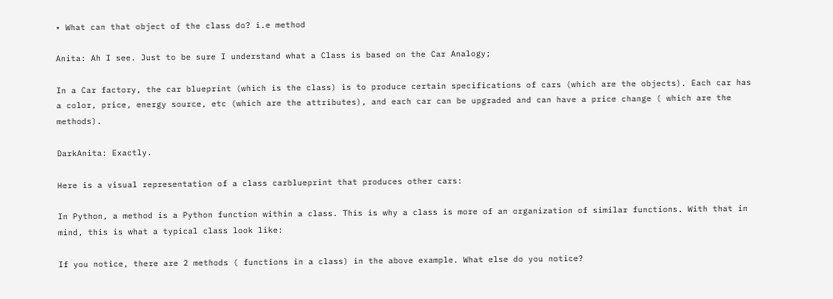• What can that object of the class do? i.e method

Anita: Ah I see. Just to be sure I understand what a Class is based on the Car Analogy;

In a Car factory, the car blueprint (which is the class) is to produce certain specifications of cars (which are the objects). Each car has a color, price, energy source, etc (which are the attributes), and each car can be upgraded and can have a price change ( which are the methods).

DarkAnita: Exactly.

Here is a visual representation of a class carblueprint that produces other cars:

In Python, a method is a Python function within a class. This is why a class is more of an organization of similar functions. With that in mind, this is what a typical class look like:

If you notice, there are 2 methods ( functions in a class) in the above example. What else do you notice?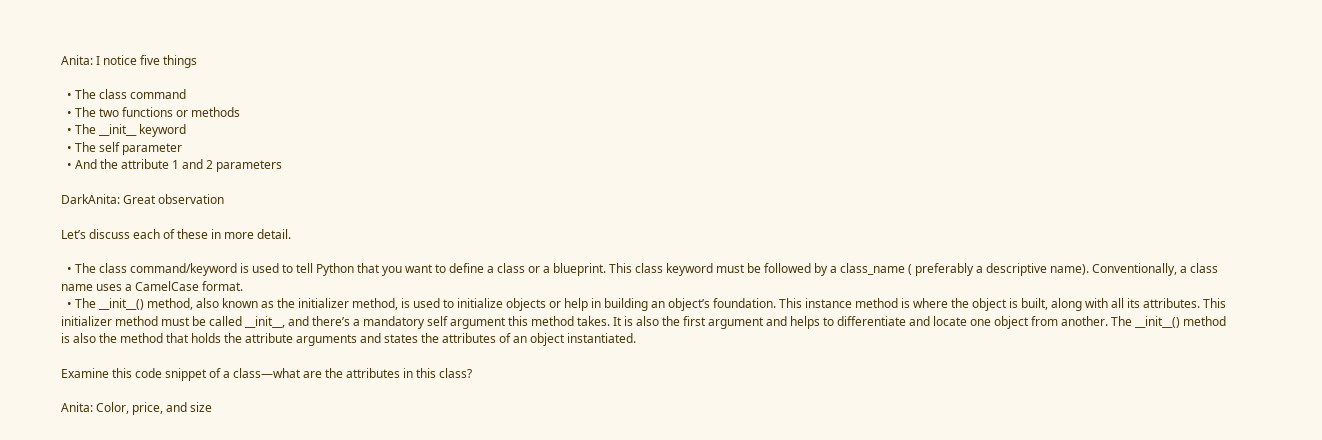Anita: I notice five things

  • The class command
  • The two functions or methods
  • The __init__ keyword
  • The self parameter
  • And the attribute 1 and 2 parameters

DarkAnita: Great observation

Let’s discuss each of these in more detail.

  • The class command/keyword is used to tell Python that you want to define a class or a blueprint. This class keyword must be followed by a class_name ( preferably a descriptive name). Conventionally, a class name uses a CamelCase format.
  • The __init__() method, also known as the initializer method, is used to initialize objects or help in building an object’s foundation. This instance method is where the object is built, along with all its attributes. This initializer method must be called __init__, and there’s a mandatory self argument this method takes. It is also the first argument and helps to differentiate and locate one object from another. The __init__() method is also the method that holds the attribute arguments and states the attributes of an object instantiated.

Examine this code snippet of a class—what are the attributes in this class?

Anita: Color, price, and size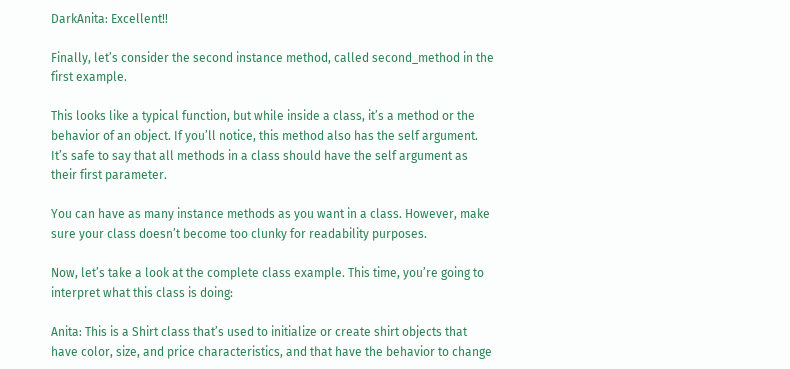DarkAnita: Excellent!!

Finally, let’s consider the second instance method, called second_method in the first example.

This looks like a typical function, but while inside a class, it’s a method or the behavior of an object. If you’ll notice, this method also has the self argument. It’s safe to say that all methods in a class should have the self argument as their first parameter.

You can have as many instance methods as you want in a class. However, make sure your class doesn’t become too clunky for readability purposes.

Now, let’s take a look at the complete class example. This time, you’re going to interpret what this class is doing:

Anita: This is a Shirt class that’s used to initialize or create shirt objects that have color, size, and price characteristics, and that have the behavior to change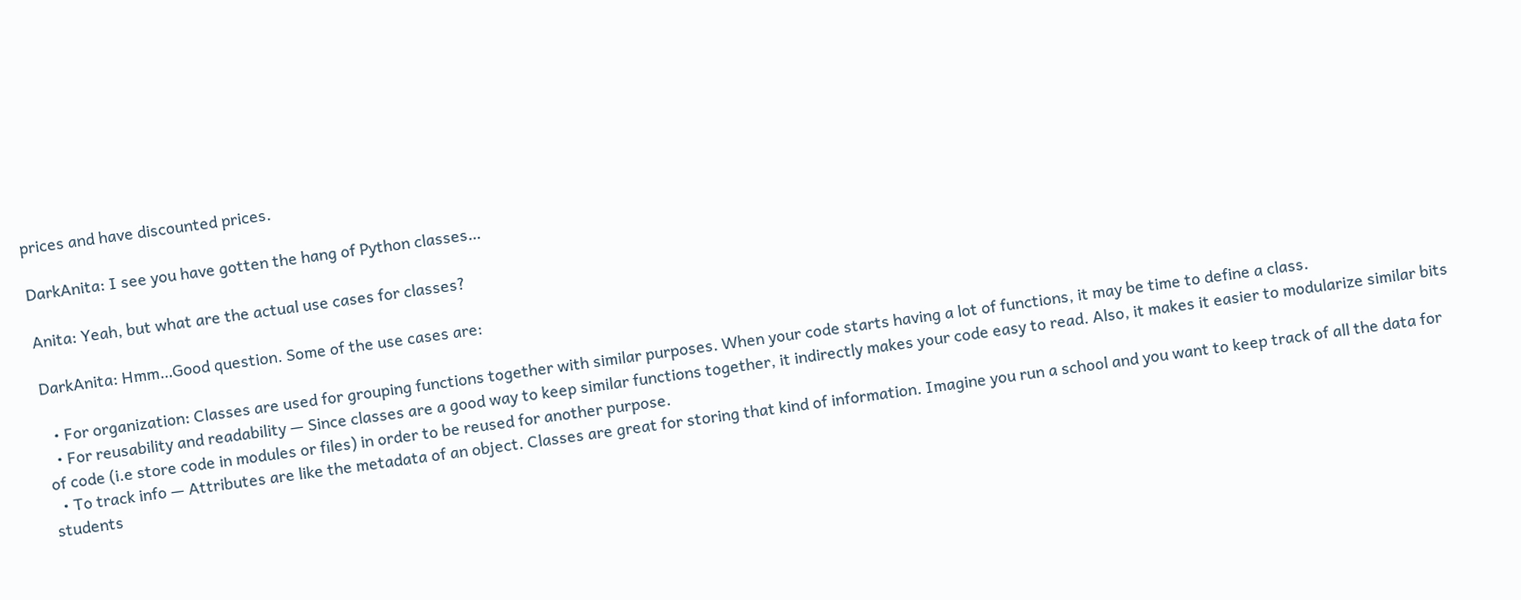prices and have discounted prices.

DarkAnita: I see you have gotten the hang of Python classes…

Anita: Yeah, but what are the actual use cases for classes?

DarkAnita: Hmm…Good question. Some of the use cases are:

  • For organization: Classes are used for grouping functions together with similar purposes. When your code starts having a lot of functions, it may be time to define a class.
  • For reusability and readability — Since classes are a good way to keep similar functions together, it indirectly makes your code easy to read. Also, it makes it easier to modularize similar bits of code (i.e store code in modules or files) in order to be reused for another purpose.
  • To track info — Attributes are like the metadata of an object. Classes are great for storing that kind of information. Imagine you run a school and you want to keep track of all the data for students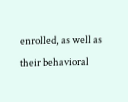enrolled, as well as their behavioral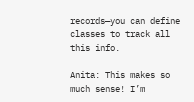records—you can define classes to track all this info.

Anita: This makes so much sense! I’m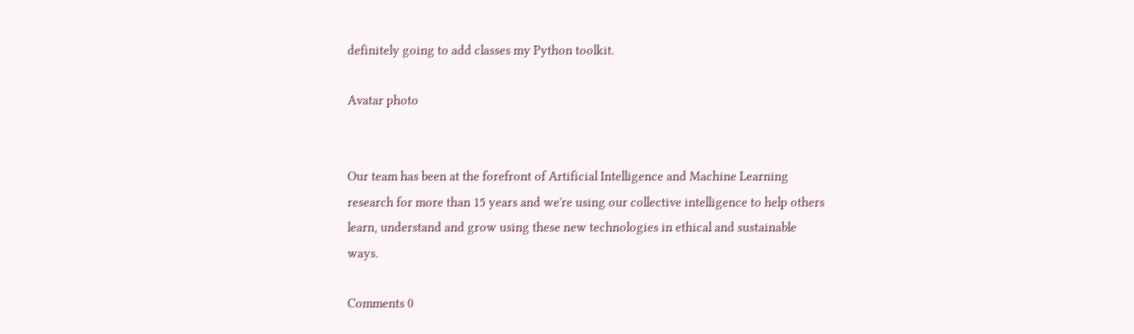definitely going to add classes my Python toolkit.

Avatar photo


Our team has been at the forefront of Artificial Intelligence and Machine Learning research for more than 15 years and we're using our collective intelligence to help others learn, understand and grow using these new technologies in ethical and sustainable ways.

Comments 0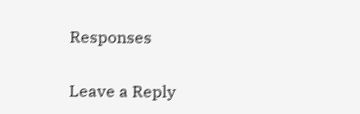Responses

Leave a Reply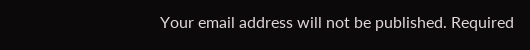Your email address will not be published. Required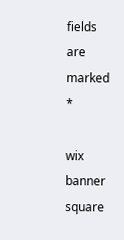fields are marked *

wix banner square